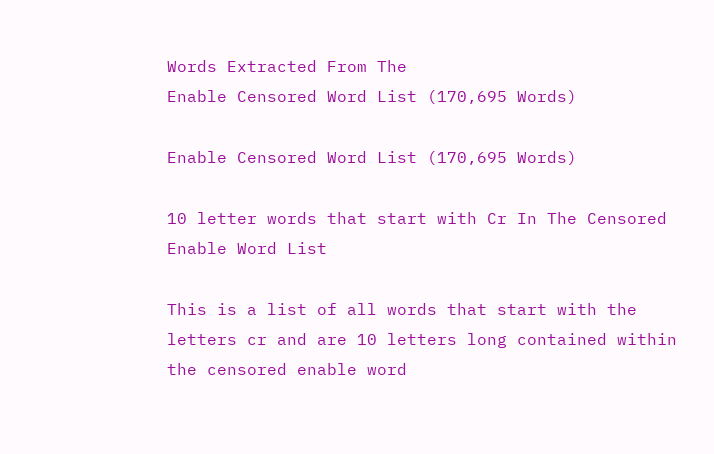Words Extracted From The
Enable Censored Word List (170,695 Words)

Enable Censored Word List (170,695 Words)

10 letter words that start with Cr In The Censored Enable Word List

This is a list of all words that start with the letters cr and are 10 letters long contained within the censored enable word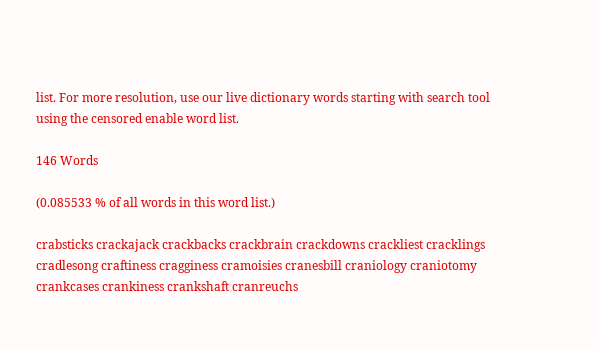list. For more resolution, use our live dictionary words starting with search tool using the censored enable word list.

146 Words

(0.085533 % of all words in this word list.)

crabsticks crackajack crackbacks crackbrain crackdowns crackliest cracklings cradlesong craftiness cragginess cramoisies cranesbill craniology craniotomy crankcases crankiness crankshaft cranreuchs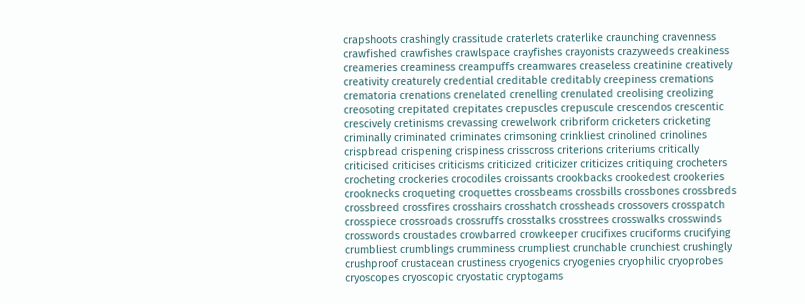crapshoots crashingly crassitude craterlets craterlike craunching cravenness crawfished crawfishes crawlspace crayfishes crayonists crazyweeds creakiness creameries creaminess creampuffs creamwares creaseless creatinine creatively creativity creaturely credential creditable creditably creepiness cremations crematoria crenations crenelated crenelling crenulated creolising creolizing creosoting crepitated crepitates crepuscles crepuscule crescendos crescentic crescively cretinisms crevassing crewelwork cribriform cricketers cricketing criminally criminated criminates crimsoning crinkliest crinolined crinolines crispbread crispening crispiness crisscross criterions criteriums critically criticised criticises criticisms criticized criticizer criticizes critiquing crocheters crocheting crockeries crocodiles croissants crookbacks crookedest crookeries crooknecks croqueting croquettes crossbeams crossbills crossbones crossbreds crossbreed crossfires crosshairs crosshatch crossheads crossovers crosspatch crosspiece crossroads crossruffs crosstalks crosstrees crosswalks crosswinds crosswords croustades crowbarred crowkeeper crucifixes cruciforms crucifying crumbliest crumblings crumminess crumpliest crunchable crunchiest crushingly crushproof crustacean crustiness cryogenics cryogenies cryophilic cryoprobes cryoscopes cryoscopic cryostatic cryptogams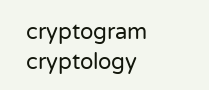cryptogram cryptology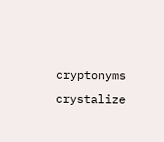cryptonyms crystalize